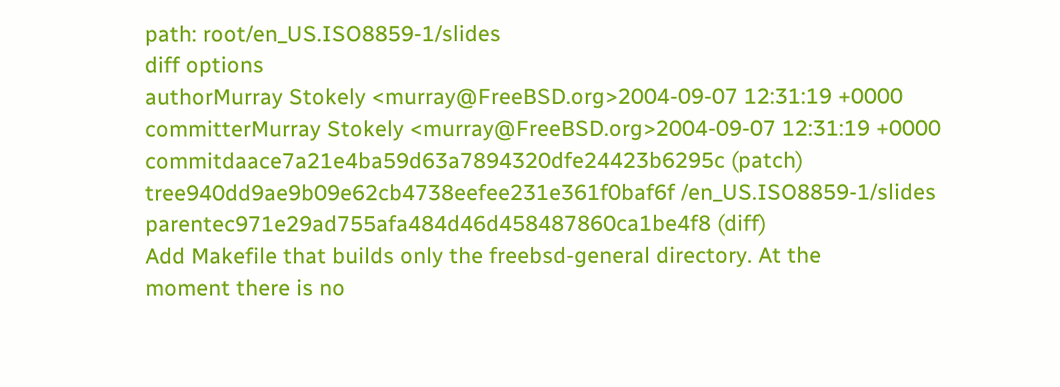path: root/en_US.ISO8859-1/slides
diff options
authorMurray Stokely <murray@FreeBSD.org>2004-09-07 12:31:19 +0000
committerMurray Stokely <murray@FreeBSD.org>2004-09-07 12:31:19 +0000
commitdaace7a21e4ba59d63a7894320dfe24423b6295c (patch)
tree940dd9ae9b09e62cb4738eefee231e361f0baf6f /en_US.ISO8859-1/slides
parentec971e29ad755afa484d46d458487860ca1be4f8 (diff)
Add Makefile that builds only the freebsd-general directory. At the
moment there is no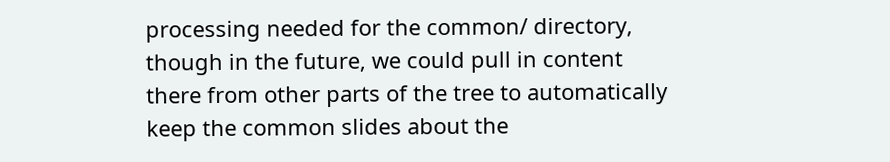processing needed for the common/ directory, though in the future, we could pull in content there from other parts of the tree to automatically keep the common slides about the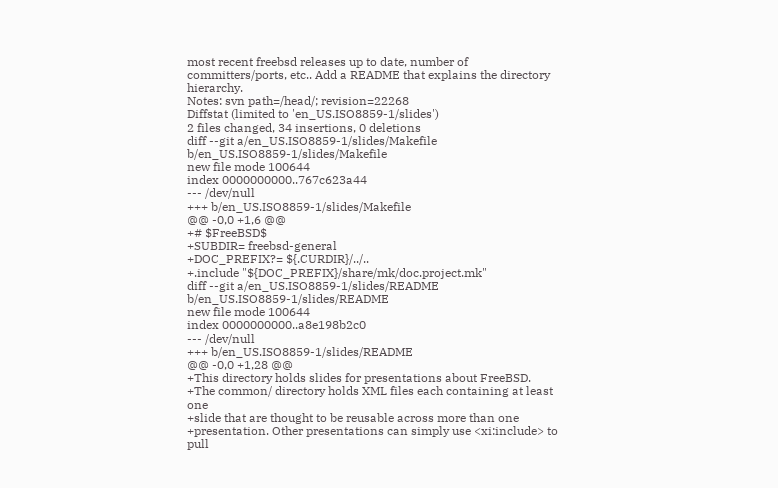most recent freebsd releases up to date, number of committers/ports, etc.. Add a README that explains the directory hierarchy.
Notes: svn path=/head/; revision=22268
Diffstat (limited to 'en_US.ISO8859-1/slides')
2 files changed, 34 insertions, 0 deletions
diff --git a/en_US.ISO8859-1/slides/Makefile b/en_US.ISO8859-1/slides/Makefile
new file mode 100644
index 0000000000..767c623a44
--- /dev/null
+++ b/en_US.ISO8859-1/slides/Makefile
@@ -0,0 +1,6 @@
+# $FreeBSD$
+SUBDIR= freebsd-general
+DOC_PREFIX?= ${.CURDIR}/../..
+.include "${DOC_PREFIX}/share/mk/doc.project.mk"
diff --git a/en_US.ISO8859-1/slides/README b/en_US.ISO8859-1/slides/README
new file mode 100644
index 0000000000..a8e198b2c0
--- /dev/null
+++ b/en_US.ISO8859-1/slides/README
@@ -0,0 +1,28 @@
+This directory holds slides for presentations about FreeBSD.
+The common/ directory holds XML files each containing at least one
+slide that are thought to be reusable across more than one
+presentation. Other presentations can simply use <xi:include> to pull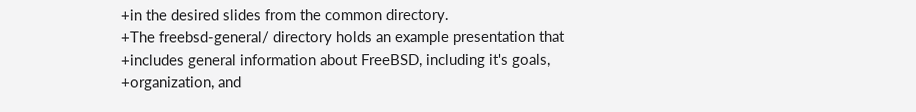+in the desired slides from the common directory.
+The freebsd-general/ directory holds an example presentation that
+includes general information about FreeBSD, including it's goals,
+organization, and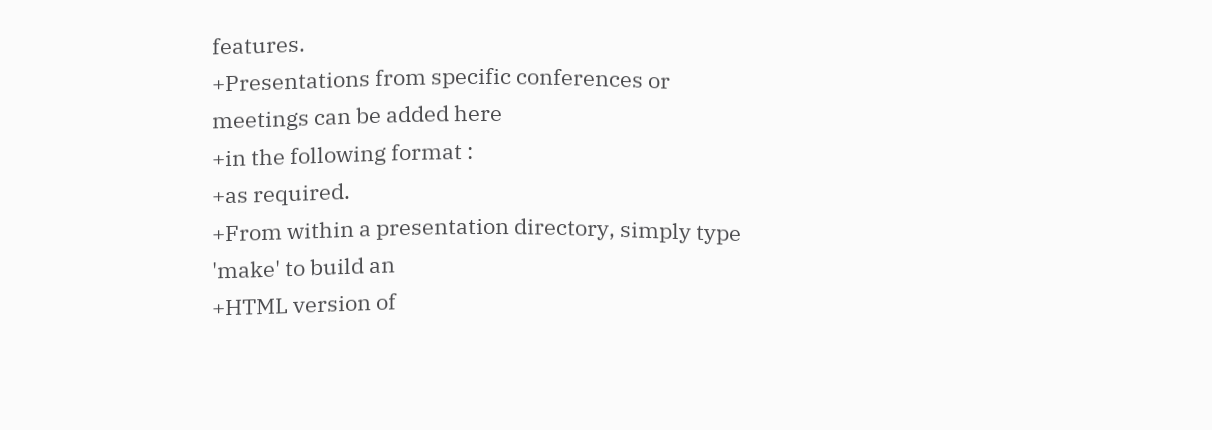features.
+Presentations from specific conferences or meetings can be added here
+in the following format :
+as required.
+From within a presentation directory, simply type 'make' to build an
+HTML version of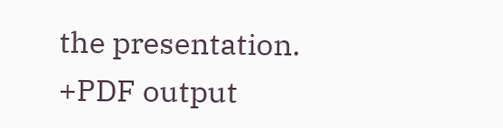the presentation.
+PDF output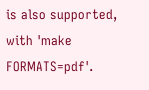is also supported, with 'make FORMATS=pdf'.